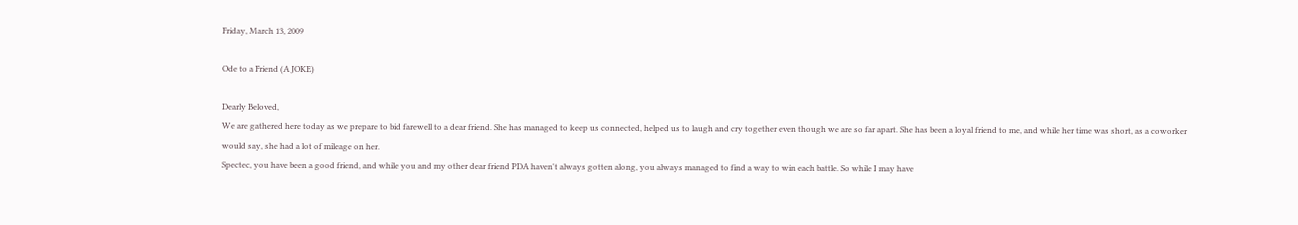Friday, March 13, 2009

Ode to a Friend (A JOKE)

Dearly Beloved,
We are gathered here today as we prepare to bid farewell to a dear friend. She has managed to keep us connected, helped us to laugh and cry together even though we are so far apart. She has been a loyal friend to me, and while her time was short, as a coworker would say, she had a lot of mileage on her.
Spectec, you have been a good friend, and while you and my other dear friend PDA haven't always gotten along, you always managed to find a way to win each battle. So while I may have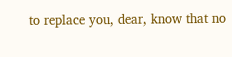to replace you, dear, know that no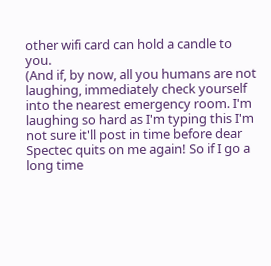other wifi card can hold a candle to you.
(And if, by now, all you humans are not laughing, immediately check yourself into the nearest emergency room. I'm laughing so hard as I'm typing this I'm not sure it'll post in time before dear Spectec quits on me again! So if I go a long time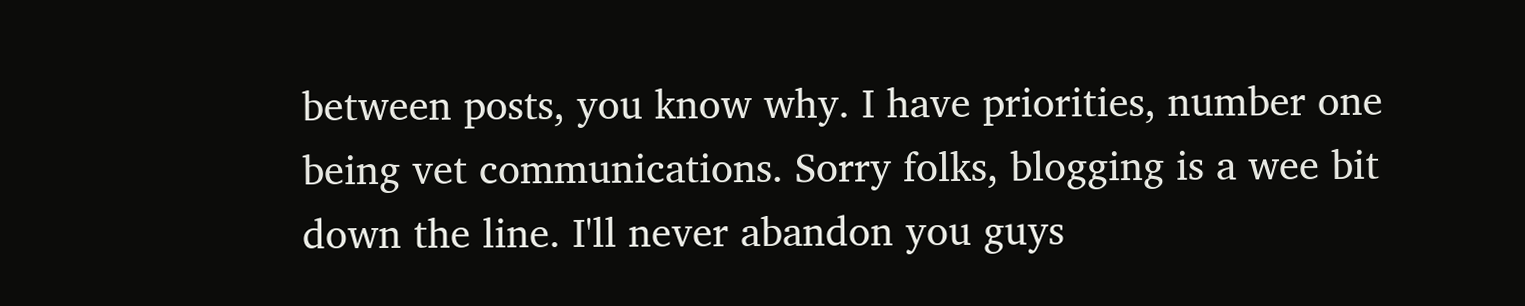between posts, you know why. I have priorities, number one being vet communications. Sorry folks, blogging is a wee bit down the line. I'll never abandon you guys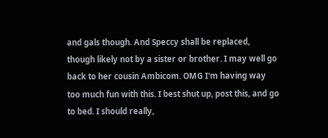and gals though. And Speccy shall be replaced, though likely not by a sister or brother. I may well go back to her cousin Ambicom. OMG I'm having way too much fun with this. I best shut up, post this, and go to bed. I should really,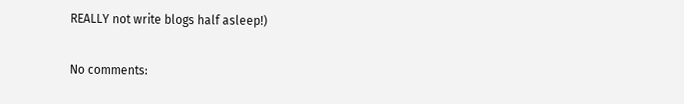REALLY not write blogs half asleep!)

No comments: